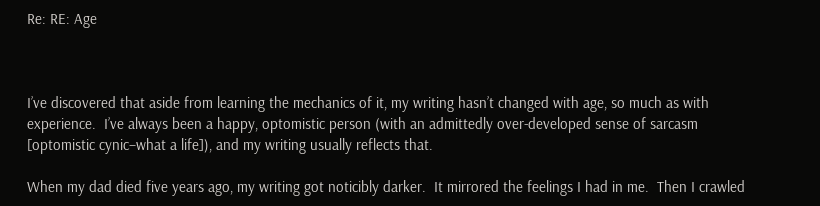Re: RE: Age



I’ve discovered that aside from learning the mechanics of it, my writing hasn’t changed with age, so much as with experience.  I’ve always been a happy, optomistic person (with an admittedly over-developed sense of sarcasm [optomistic cynic–what a life]), and my writing usually reflects that.

When my dad died five years ago, my writing got noticibly darker.  It mirrored the feelings I had in me.  Then I crawled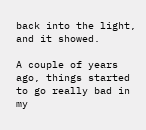back into the light, and it showed.

A couple of years ago, things started to go really bad in my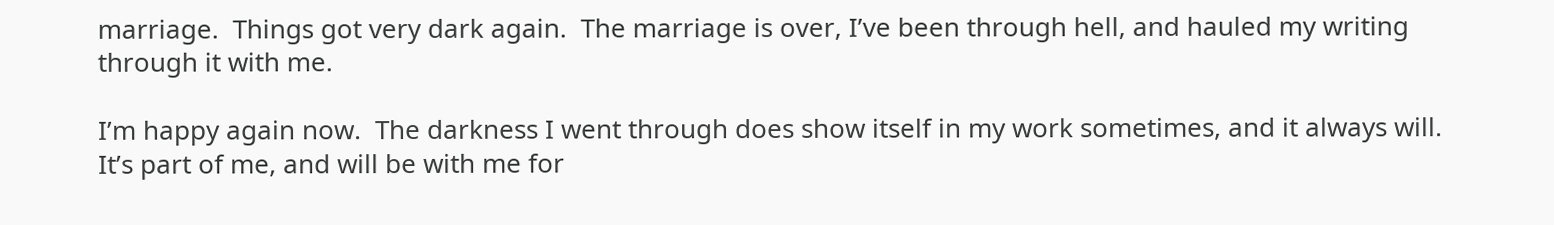marriage.  Things got very dark again.  The marriage is over, I’ve been through hell, and hauled my writing through it with me.

I’m happy again now.  The darkness I went through does show itself in my work sometimes, and it always will.  It’s part of me, and will be with me for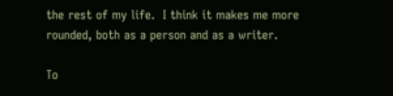the rest of my life.  I think it makes me more rounded, both as a person and as a writer.

To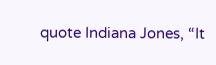quote Indiana Jones, “It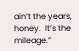ain’t the years, honey.  It’s the mileage.”